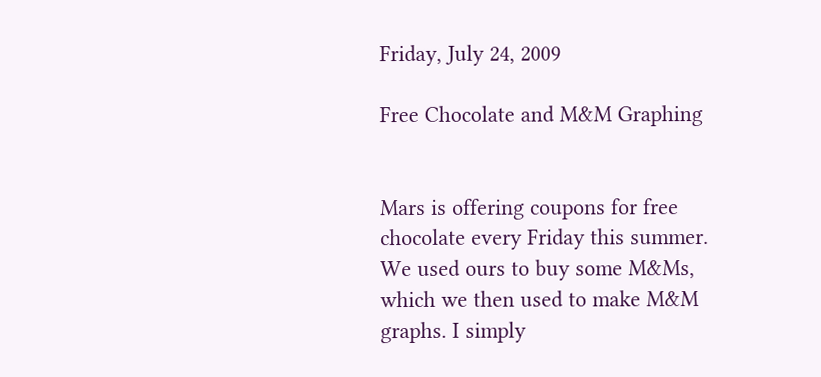Friday, July 24, 2009

Free Chocolate and M&M Graphing


Mars is offering coupons for free chocolate every Friday this summer. We used ours to buy some M&Ms, which we then used to make M&M graphs. I simply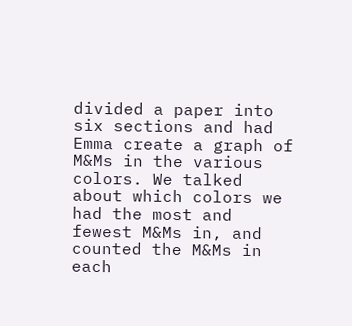divided a paper into six sections and had Emma create a graph of M&Ms in the various colors. We talked about which colors we had the most and fewest M&Ms in, and counted the M&Ms in each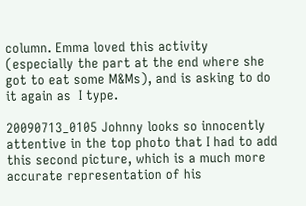column. Emma loved this activity (especially the part at the end where she got to eat some M&Ms), and is asking to do it again as  I type.

20090713_0105 Johnny looks so innocently attentive in the top photo that I had to add this second picture, which is a much more accurate representation of his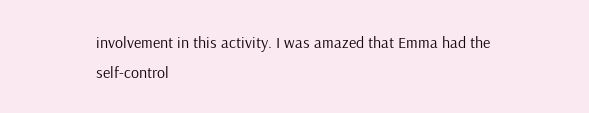involvement in this activity. I was amazed that Emma had the self-control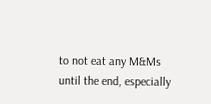to not eat any M&Ms until the end, especially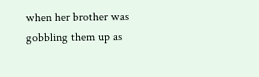when her brother was gobbling them up as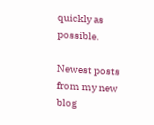quickly as possible.

Newest posts from my new blog